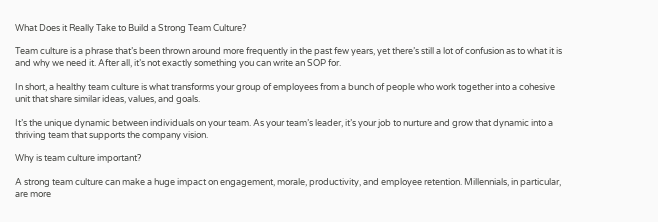What Does it Really Take to Build a Strong Team Culture?

Team culture is a phrase that’s been thrown around more frequently in the past few years, yet there’s still a lot of confusion as to what it is and why we need it. After all, it’s not exactly something you can write an SOP for.

In short, a healthy team culture is what transforms your group of employees from a bunch of people who work together into a cohesive unit that share similar ideas, values, and goals.

It’s the unique dynamic between individuals on your team. As your team’s leader, it’s your job to nurture and grow that dynamic into a thriving team that supports the company vision.

Why is team culture important?

A strong team culture can make a huge impact on engagement, morale, productivity, and employee retention. Millennials, in particular, are more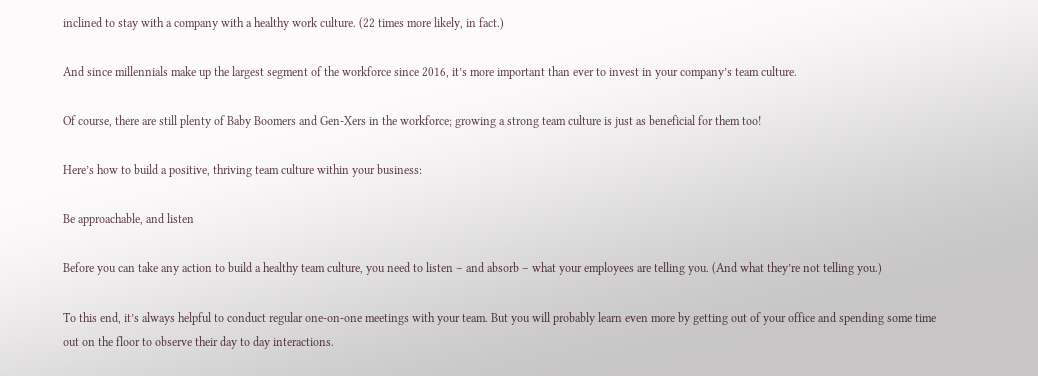inclined to stay with a company with a healthy work culture. (22 times more likely, in fact.)

And since millennials make up the largest segment of the workforce since 2016, it’s more important than ever to invest in your company’s team culture.

Of course, there are still plenty of Baby Boomers and Gen-Xers in the workforce; growing a strong team culture is just as beneficial for them too!

Here’s how to build a positive, thriving team culture within your business:

Be approachable, and listen

Before you can take any action to build a healthy team culture, you need to listen – and absorb – what your employees are telling you. (And what they’re not telling you.)

To this end, it’s always helpful to conduct regular one-on-one meetings with your team. But you will probably learn even more by getting out of your office and spending some time out on the floor to observe their day to day interactions.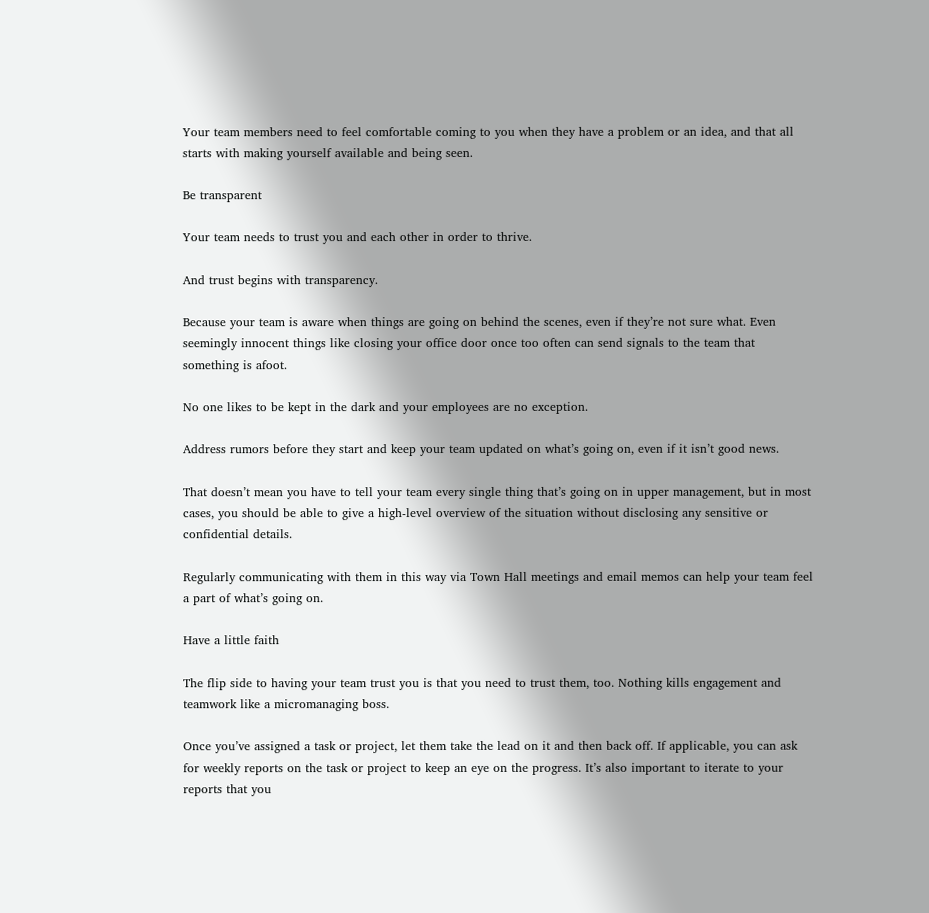Your team members need to feel comfortable coming to you when they have a problem or an idea, and that all starts with making yourself available and being seen.

Be transparent

Your team needs to trust you and each other in order to thrive.

And trust begins with transparency.

Because your team is aware when things are going on behind the scenes, even if they’re not sure what. Even seemingly innocent things like closing your office door once too often can send signals to the team that something is afoot.

No one likes to be kept in the dark and your employees are no exception.

Address rumors before they start and keep your team updated on what’s going on, even if it isn’t good news.

That doesn’t mean you have to tell your team every single thing that’s going on in upper management, but in most cases, you should be able to give a high-level overview of the situation without disclosing any sensitive or confidential details.

Regularly communicating with them in this way via Town Hall meetings and email memos can help your team feel a part of what’s going on.

Have a little faith

The flip side to having your team trust you is that you need to trust them, too. Nothing kills engagement and teamwork like a micromanaging boss.

Once you’ve assigned a task or project, let them take the lead on it and then back off. If applicable, you can ask for weekly reports on the task or project to keep an eye on the progress. It’s also important to iterate to your reports that you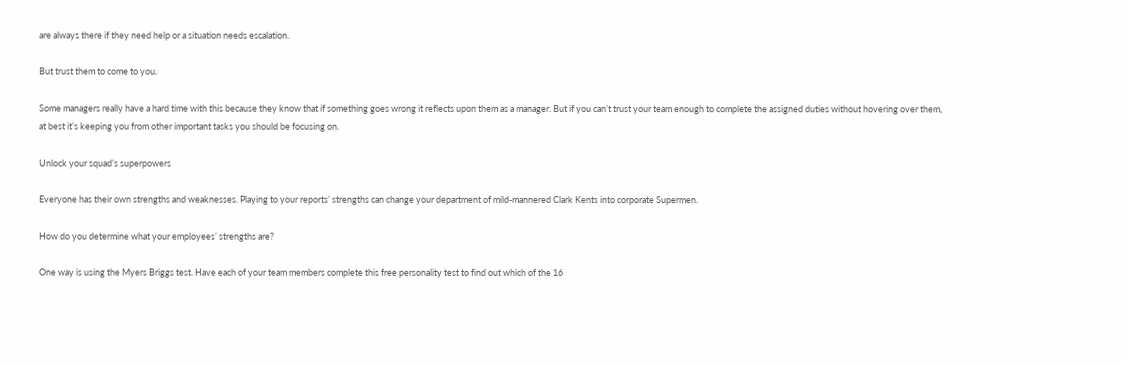are always there if they need help or a situation needs escalation.

But trust them to come to you.

Some managers really have a hard time with this because they know that if something goes wrong it reflects upon them as a manager. But if you can’t trust your team enough to complete the assigned duties without hovering over them, at best it’s keeping you from other important tasks you should be focusing on.

Unlock your squad’s superpowers

Everyone has their own strengths and weaknesses. Playing to your reports’ strengths can change your department of mild-mannered Clark Kents into corporate Supermen.

How do you determine what your employees’ strengths are?

One way is using the Myers Briggs test. Have each of your team members complete this free personality test to find out which of the 16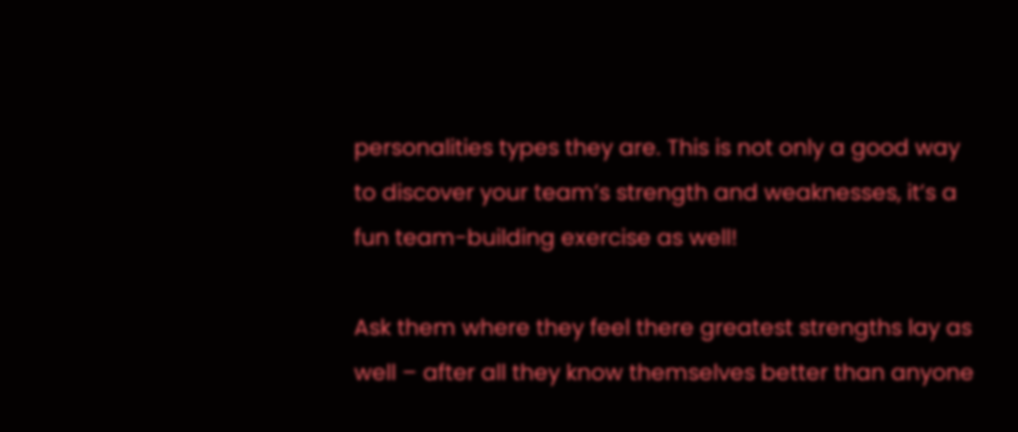personalities types they are. This is not only a good way to discover your team’s strength and weaknesses, it’s a fun team-building exercise as well!

Ask them where they feel there greatest strengths lay as well – after all they know themselves better than anyone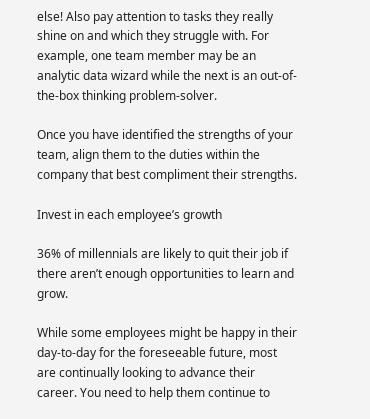else! Also pay attention to tasks they really shine on and which they struggle with. For example, one team member may be an analytic data wizard while the next is an out-of-the-box thinking problem-solver.

Once you have identified the strengths of your team, align them to the duties within the company that best compliment their strengths.

Invest in each employee’s growth

36% of millennials are likely to quit their job if there aren’t enough opportunities to learn and grow.

While some employees might be happy in their day-to-day for the foreseeable future, most are continually looking to advance their career. You need to help them continue to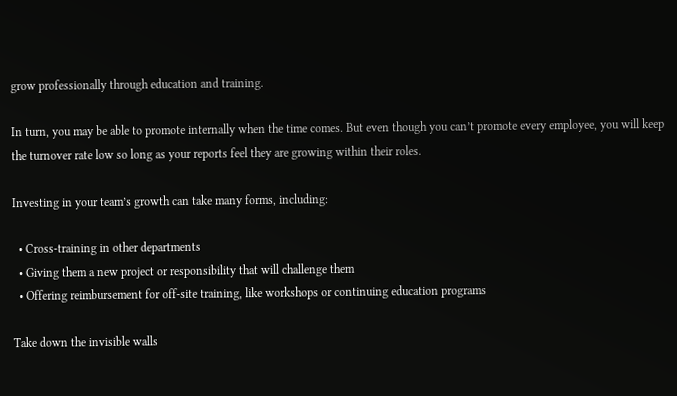grow professionally through education and training.

In turn, you may be able to promote internally when the time comes. But even though you can’t promote every employee, you will keep the turnover rate low so long as your reports feel they are growing within their roles.

Investing in your team’s growth can take many forms, including:

  • Cross-training in other departments
  • Giving them a new project or responsibility that will challenge them
  • Offering reimbursement for off-site training, like workshops or continuing education programs

Take down the invisible walls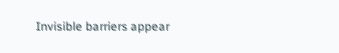Invisible barriers appear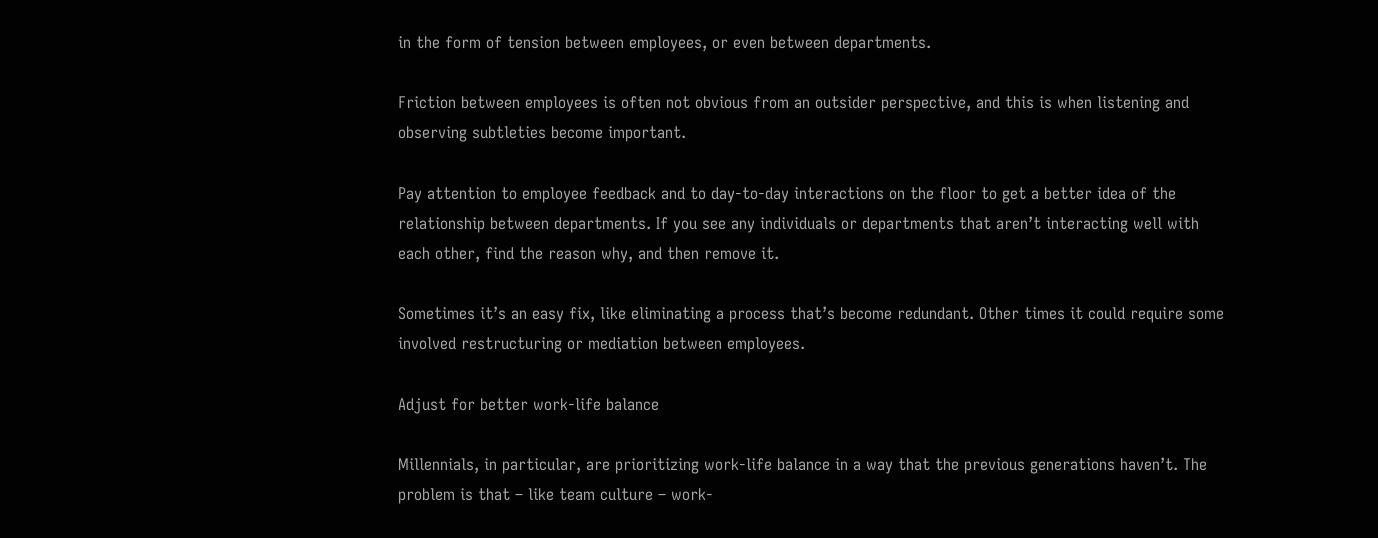in the form of tension between employees, or even between departments.

Friction between employees is often not obvious from an outsider perspective, and this is when listening and observing subtleties become important.

Pay attention to employee feedback and to day-to-day interactions on the floor to get a better idea of the relationship between departments. If you see any individuals or departments that aren’t interacting well with each other, find the reason why, and then remove it.

Sometimes it’s an easy fix, like eliminating a process that’s become redundant. Other times it could require some involved restructuring or mediation between employees.

Adjust for better work-life balance

Millennials, in particular, are prioritizing work-life balance in a way that the previous generations haven’t. The problem is that – like team culture – work-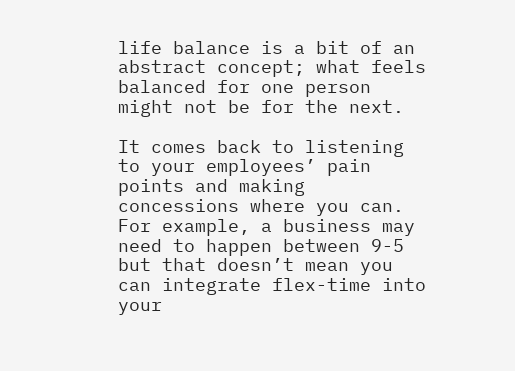life balance is a bit of an abstract concept; what feels balanced for one person might not be for the next.

It comes back to listening to your employees’ pain points and making concessions where you can. For example, a business may need to happen between 9-5 but that doesn’t mean you can integrate flex-time into your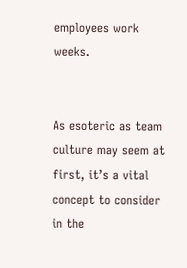employees work weeks.


As esoteric as team culture may seem at first, it’s a vital concept to consider in the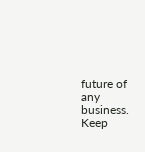future of any business. Keep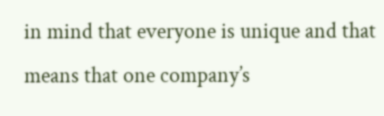in mind that everyone is unique and that means that one company’s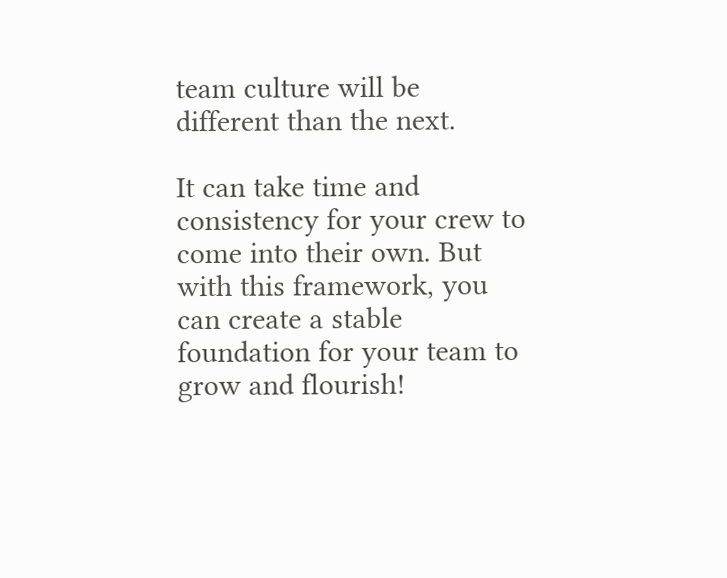team culture will be different than the next.

It can take time and consistency for your crew to come into their own. But with this framework, you can create a stable foundation for your team to grow and flourish!